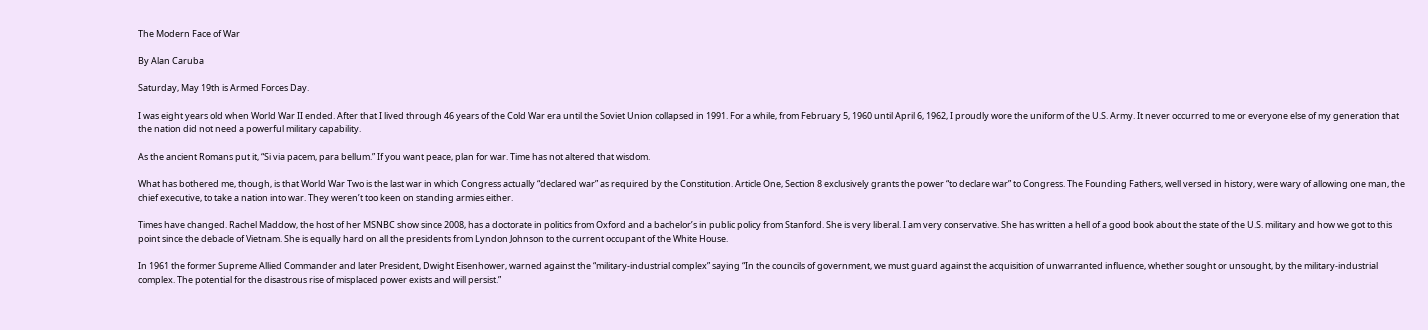The Modern Face of War

By Alan Caruba

Saturday, May 19th is Armed Forces Day.

I was eight years old when World War II ended. After that I lived through 46 years of the Cold War era until the Soviet Union collapsed in 1991. For a while, from February 5, 1960 until April 6, 1962, I proudly wore the uniform of the U.S. Army. It never occurred to me or everyone else of my generation that the nation did not need a powerful military capability.

As the ancient Romans put it, “Si via pacem, para bellum.” If you want peace, plan for war. Time has not altered that wisdom.

What has bothered me, though, is that World War Two is the last war in which Congress actually “declared war” as required by the Constitution. Article One, Section 8 exclusively grants the power “to declare war” to Congress. The Founding Fathers, well versed in history, were wary of allowing one man, the chief executive, to take a nation into war. They weren’t too keen on standing armies either.

Times have changed. Rachel Maddow, the host of her MSNBC show since 2008, has a doctorate in politics from Oxford and a bachelor’s in public policy from Stanford. She is very liberal. I am very conservative. She has written a hell of a good book about the state of the U.S. military and how we got to this point since the debacle of Vietnam. She is equally hard on all the presidents from Lyndon Johnson to the current occupant of the White House.

In 1961 the former Supreme Allied Commander and later President, Dwight Eisenhower, warned against the “military-industrial complex” saying “In the councils of government, we must guard against the acquisition of unwarranted influence, whether sought or unsought, by the military-industrial complex. The potential for the disastrous rise of misplaced power exists and will persist.”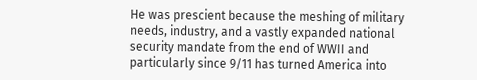He was prescient because the meshing of military needs, industry, and a vastly expanded national security mandate from the end of WWII and particularly since 9/11 has turned America into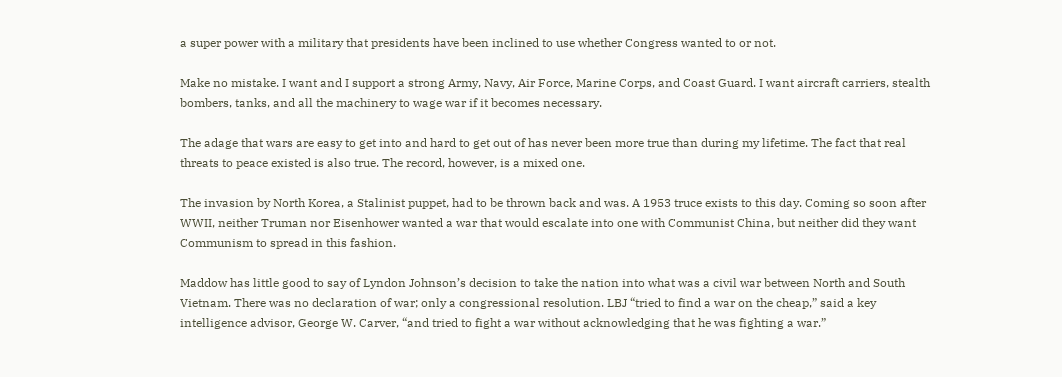a super power with a military that presidents have been inclined to use whether Congress wanted to or not.

Make no mistake. I want and I support a strong Army, Navy, Air Force, Marine Corps, and Coast Guard. I want aircraft carriers, stealth bombers, tanks, and all the machinery to wage war if it becomes necessary.

The adage that wars are easy to get into and hard to get out of has never been more true than during my lifetime. The fact that real threats to peace existed is also true. The record, however, is a mixed one.

The invasion by North Korea, a Stalinist puppet, had to be thrown back and was. A 1953 truce exists to this day. Coming so soon after WWII, neither Truman nor Eisenhower wanted a war that would escalate into one with Communist China, but neither did they want Communism to spread in this fashion.

Maddow has little good to say of Lyndon Johnson’s decision to take the nation into what was a civil war between North and South Vietnam. There was no declaration of war; only a congressional resolution. LBJ “tried to find a war on the cheap,” said a key intelligence advisor, George W. Carver, “and tried to fight a war without acknowledging that he was fighting a war.”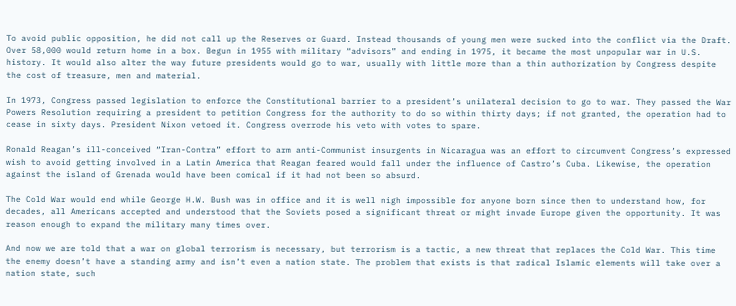To avoid public opposition, he did not call up the Reserves or Guard. Instead thousands of young men were sucked into the conflict via the Draft. Over 58,000 would return home in a box. Begun in 1955 with military “advisors” and ending in 1975, it became the most unpopular war in U.S. history. It would also alter the way future presidents would go to war, usually with little more than a thin authorization by Congress despite the cost of treasure, men and material.

In 1973, Congress passed legislation to enforce the Constitutional barrier to a president’s unilateral decision to go to war. They passed the War Powers Resolution requiring a president to petition Congress for the authority to do so within thirty days; if not granted, the operation had to cease in sixty days. President Nixon vetoed it. Congress overrode his veto with votes to spare.

Ronald Reagan’s ill-conceived “Iran-Contra” effort to arm anti-Communist insurgents in Nicaragua was an effort to circumvent Congress’s expressed wish to avoid getting involved in a Latin America that Reagan feared would fall under the influence of Castro’s Cuba. Likewise, the operation against the island of Grenada would have been comical if it had not been so absurd.

The Cold War would end while George H.W. Bush was in office and it is well nigh impossible for anyone born since then to understand how, for decades, all Americans accepted and understood that the Soviets posed a significant threat or might invade Europe given the opportunity. It was reason enough to expand the military many times over.

And now we are told that a war on global terrorism is necessary, but terrorism is a tactic, a new threat that replaces the Cold War. This time the enemy doesn’t have a standing army and isn’t even a nation state. The problem that exists is that radical Islamic elements will take over a nation state, such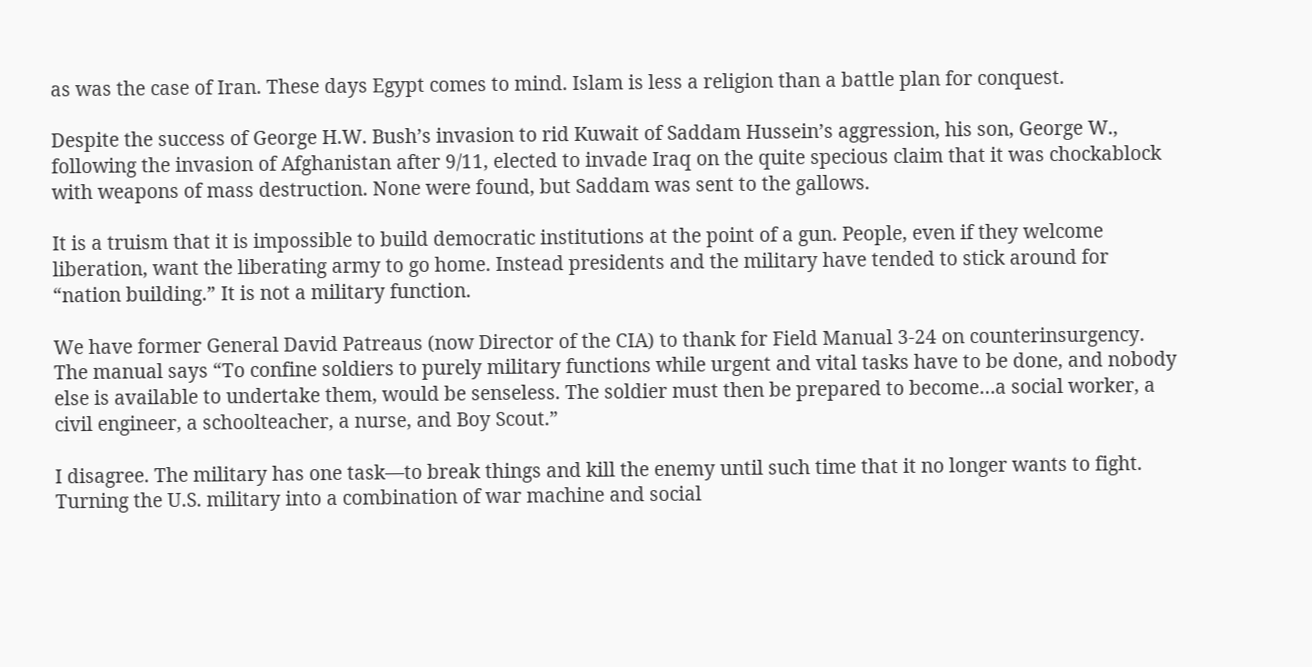as was the case of Iran. These days Egypt comes to mind. Islam is less a religion than a battle plan for conquest.

Despite the success of George H.W. Bush’s invasion to rid Kuwait of Saddam Hussein’s aggression, his son, George W., following the invasion of Afghanistan after 9/11, elected to invade Iraq on the quite specious claim that it was chockablock with weapons of mass destruction. None were found, but Saddam was sent to the gallows.

It is a truism that it is impossible to build democratic institutions at the point of a gun. People, even if they welcome liberation, want the liberating army to go home. Instead presidents and the military have tended to stick around for “nation building.” It is not a military function.

We have former General David Patreaus (now Director of the CIA) to thank for Field Manual 3-24 on counterinsurgency. The manual says “To confine soldiers to purely military functions while urgent and vital tasks have to be done, and nobody else is available to undertake them, would be senseless. The soldier must then be prepared to become…a social worker, a civil engineer, a schoolteacher, a nurse, and Boy Scout.”

I disagree. The military has one task—to break things and kill the enemy until such time that it no longer wants to fight. Turning the U.S. military into a combination of war machine and social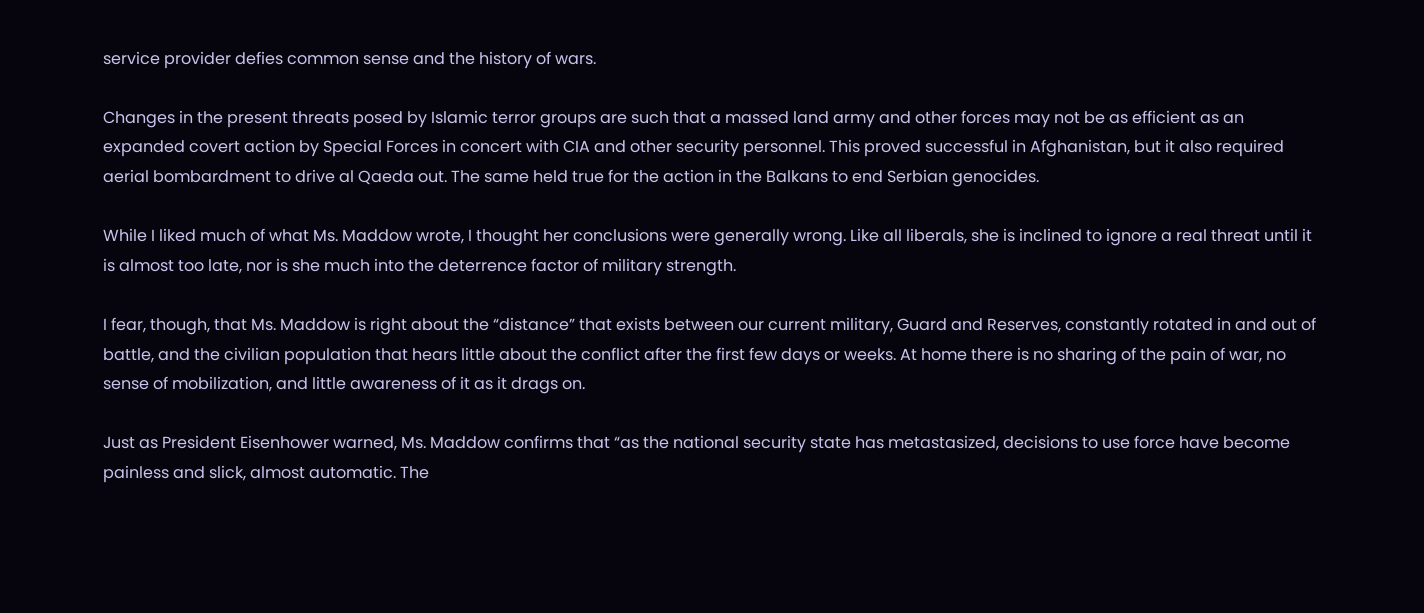service provider defies common sense and the history of wars.

Changes in the present threats posed by Islamic terror groups are such that a massed land army and other forces may not be as efficient as an expanded covert action by Special Forces in concert with CIA and other security personnel. This proved successful in Afghanistan, but it also required aerial bombardment to drive al Qaeda out. The same held true for the action in the Balkans to end Serbian genocides.

While I liked much of what Ms. Maddow wrote, I thought her conclusions were generally wrong. Like all liberals, she is inclined to ignore a real threat until it is almost too late, nor is she much into the deterrence factor of military strength.

I fear, though, that Ms. Maddow is right about the “distance” that exists between our current military, Guard and Reserves, constantly rotated in and out of battle, and the civilian population that hears little about the conflict after the first few days or weeks. At home there is no sharing of the pain of war, no sense of mobilization, and little awareness of it as it drags on.

Just as President Eisenhower warned, Ms. Maddow confirms that “as the national security state has metastasized, decisions to use force have become painless and slick, almost automatic. The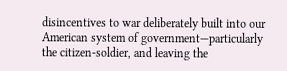disincentives to war deliberately built into our American system of government—particularly the citizen-soldier, and leaving the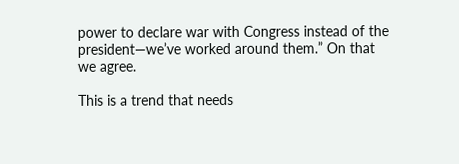power to declare war with Congress instead of the president—we’ve worked around them.” On that we agree.

This is a trend that needs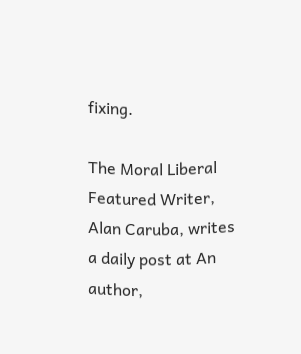fixing.

The Moral Liberal Featured Writer, Alan Caruba, writes a daily post at An author,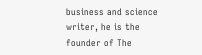business and science writer, he is the founder of The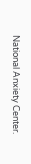National Anxiety Center.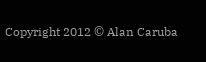Copyright 2012 © Alan Caruba